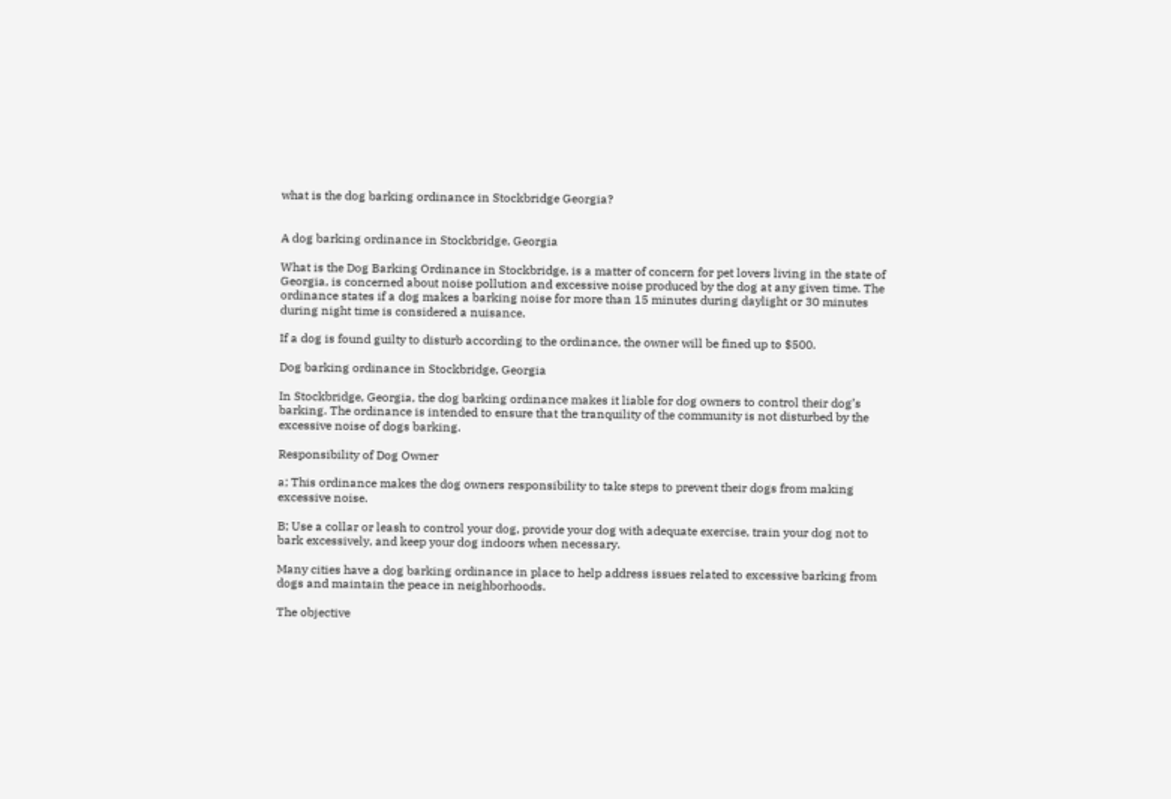what is the dog barking ordinance in Stockbridge Georgia?


A dog barking ordinance in Stockbridge, Georgia

What is the Dog Barking Ordinance in Stockbridge, is a matter of concern for pet lovers living in the state of Georgia, is concerned about noise pollution and excessive noise produced by the dog at any given time. The ordinance states if a dog makes a barking noise for more than 15 minutes during daylight or 30 minutes during night time is considered a nuisance.

If a dog is found guilty to disturb according to the ordinance, the owner will be fined up to $500.

Dog barking ordinance in Stockbridge, Georgia

In Stockbridge, Georgia, the dog barking ordinance makes it liable for dog owners to control their dog’s barking. The ordinance is intended to ensure that the tranquility of the community is not disturbed by the excessive noise of dogs barking.

Responsibility of Dog Owner

a; This ordinance makes the dog owners responsibility to take steps to prevent their dogs from making excessive noise.

B; Use a collar or leash to control your dog, provide your dog with adequate exercise, train your dog not to bark excessively, and keep your dog indoors when necessary.

Many cities have a dog barking ordinance in place to help address issues related to excessive barking from dogs and maintain the peace in neighborhoods.

The objective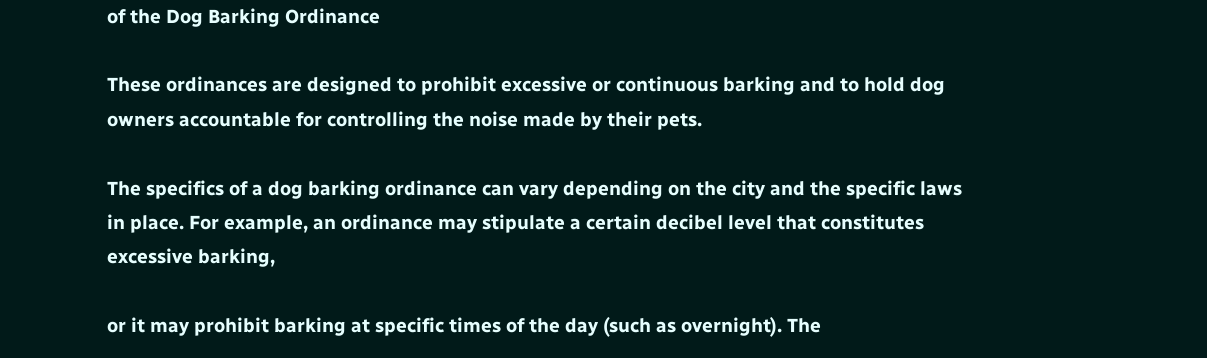of the Dog Barking Ordinance

These ordinances are designed to prohibit excessive or continuous barking and to hold dog owners accountable for controlling the noise made by their pets.

The specifics of a dog barking ordinance can vary depending on the city and the specific laws in place. For example, an ordinance may stipulate a certain decibel level that constitutes excessive barking,

or it may prohibit barking at specific times of the day (such as overnight). The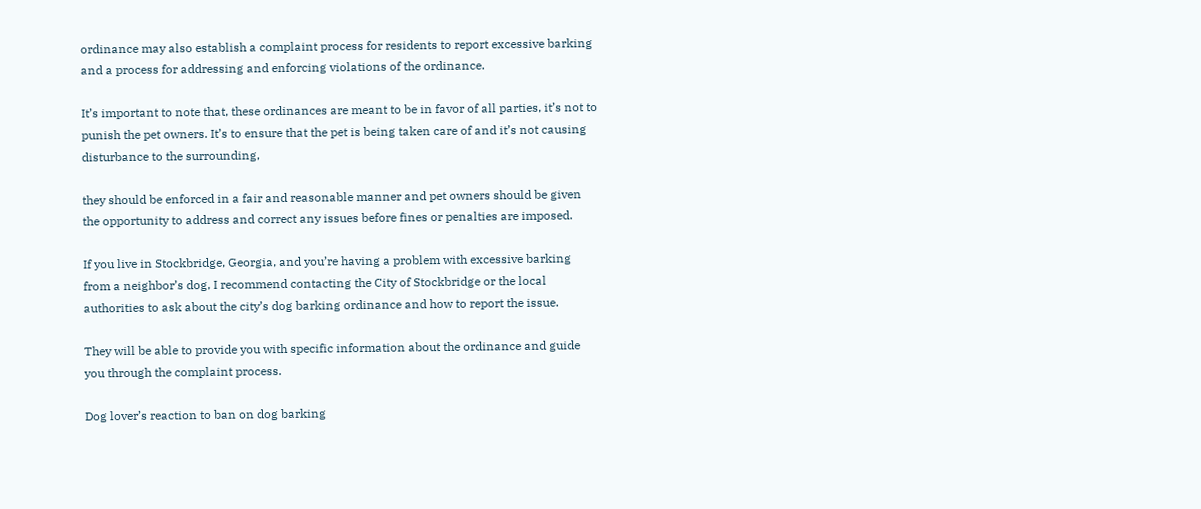ordinance may also establish a complaint process for residents to report excessive barking and a process for addressing and enforcing violations of the ordinance.

It’s important to note that, these ordinances are meant to be in favor of all parties, it’s not to punish the pet owners. It’s to ensure that the pet is being taken care of and it’s not causing disturbance to the surrounding,

they should be enforced in a fair and reasonable manner and pet owners should be given the opportunity to address and correct any issues before fines or penalties are imposed.

If you live in Stockbridge, Georgia, and you’re having a problem with excessive barking from a neighbor’s dog, I recommend contacting the City of Stockbridge or the local authorities to ask about the city’s dog barking ordinance and how to report the issue.

They will be able to provide you with specific information about the ordinance and guide you through the complaint process.

Dog lover’s reaction to ban on dog barking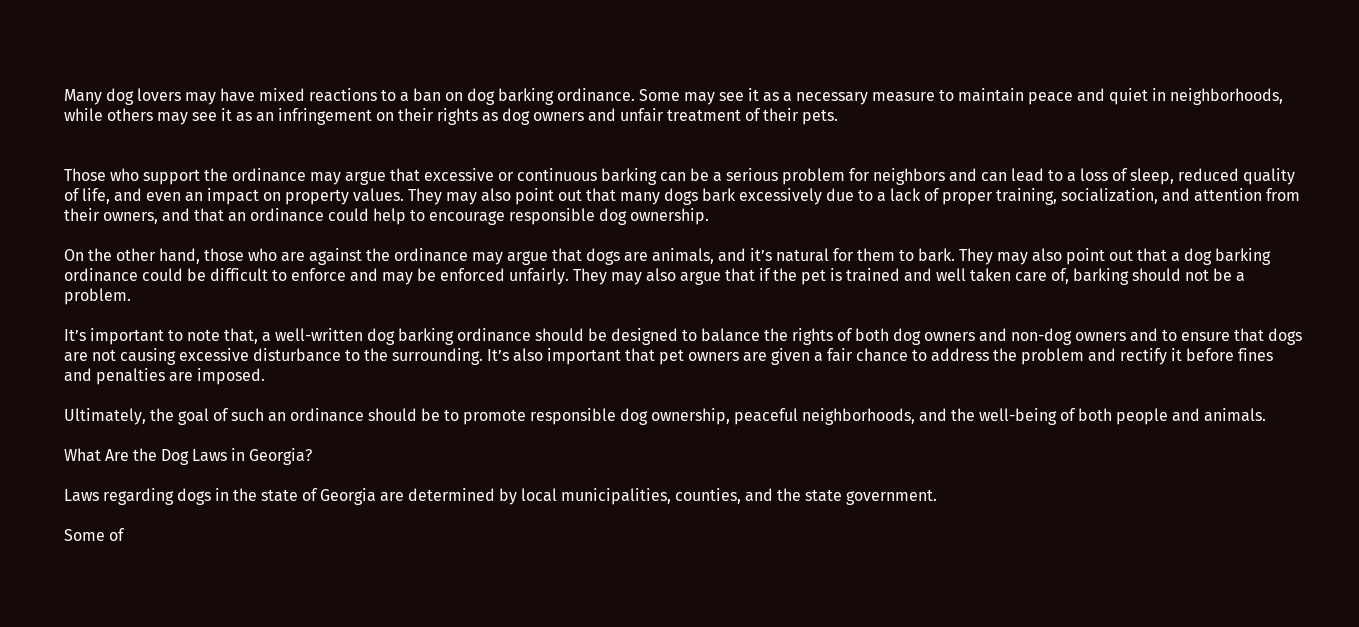Many dog lovers may have mixed reactions to a ban on dog barking ordinance. Some may see it as a necessary measure to maintain peace and quiet in neighborhoods, while others may see it as an infringement on their rights as dog owners and unfair treatment of their pets.


Those who support the ordinance may argue that excessive or continuous barking can be a serious problem for neighbors and can lead to a loss of sleep, reduced quality of life, and even an impact on property values. They may also point out that many dogs bark excessively due to a lack of proper training, socialization, and attention from their owners, and that an ordinance could help to encourage responsible dog ownership.

On the other hand, those who are against the ordinance may argue that dogs are animals, and it’s natural for them to bark. They may also point out that a dog barking ordinance could be difficult to enforce and may be enforced unfairly. They may also argue that if the pet is trained and well taken care of, barking should not be a problem.

It’s important to note that, a well-written dog barking ordinance should be designed to balance the rights of both dog owners and non-dog owners and to ensure that dogs are not causing excessive disturbance to the surrounding. It’s also important that pet owners are given a fair chance to address the problem and rectify it before fines and penalties are imposed.

Ultimately, the goal of such an ordinance should be to promote responsible dog ownership, peaceful neighborhoods, and the well-being of both people and animals.

What Are the Dog Laws in Georgia?

Laws regarding dogs in the state of Georgia are determined by local municipalities, counties, and the state government.

Some of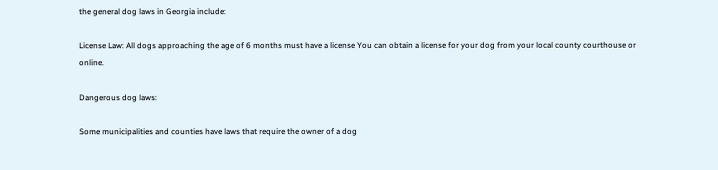the general dog laws in Georgia include:

License Law: All dogs approaching the age of 6 months must have a license You can obtain a license for your dog from your local county courthouse or online.

Dangerous dog laws:

Some municipalities and counties have laws that require the owner of a dog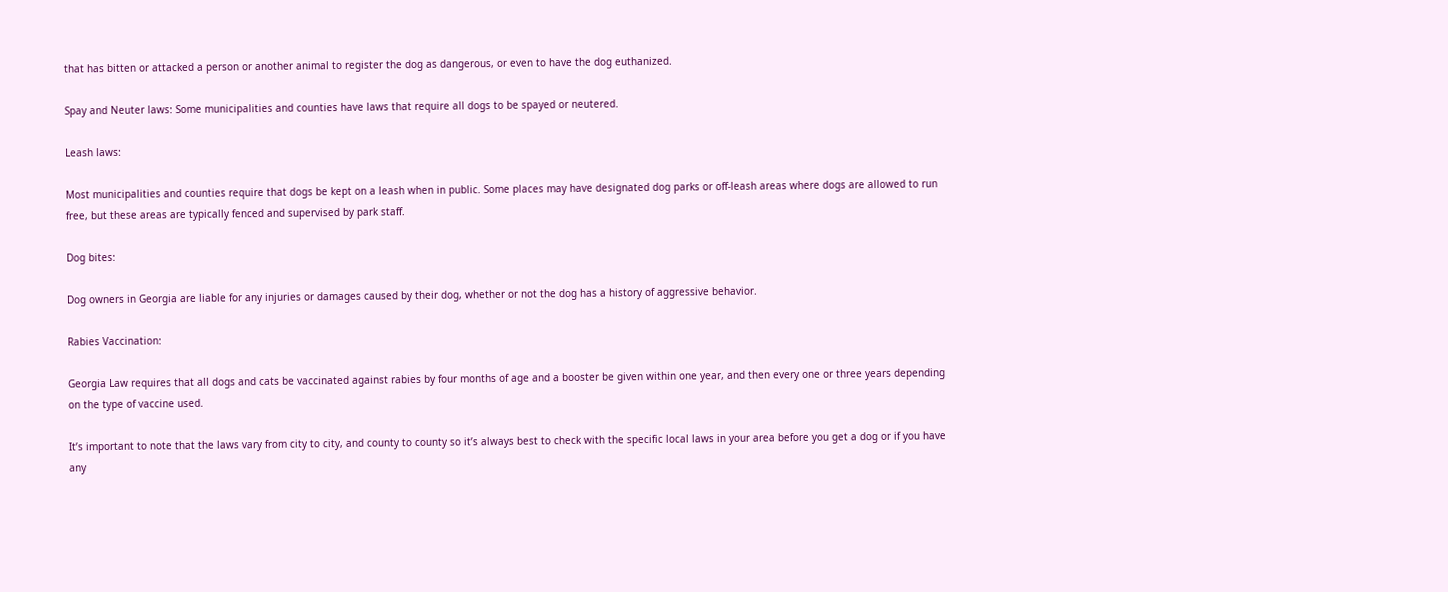that has bitten or attacked a person or another animal to register the dog as dangerous, or even to have the dog euthanized.

Spay and Neuter laws: Some municipalities and counties have laws that require all dogs to be spayed or neutered.

Leash laws:

Most municipalities and counties require that dogs be kept on a leash when in public. Some places may have designated dog parks or off-leash areas where dogs are allowed to run free, but these areas are typically fenced and supervised by park staff.

Dog bites:

Dog owners in Georgia are liable for any injuries or damages caused by their dog, whether or not the dog has a history of aggressive behavior.

Rabies Vaccination:

Georgia Law requires that all dogs and cats be vaccinated against rabies by four months of age and a booster be given within one year, and then every one or three years depending on the type of vaccine used.

It’s important to note that the laws vary from city to city, and county to county so it’s always best to check with the specific local laws in your area before you get a dog or if you have any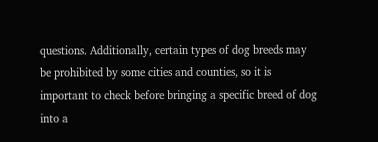questions. Additionally, certain types of dog breeds may be prohibited by some cities and counties, so it is important to check before bringing a specific breed of dog into a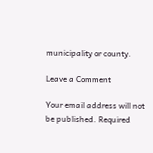municipality or county.

Leave a Comment

Your email address will not be published. Required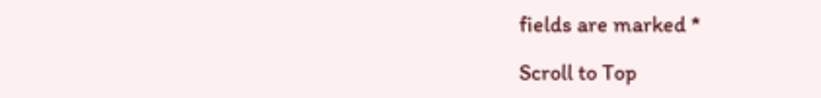fields are marked *

Scroll to Top